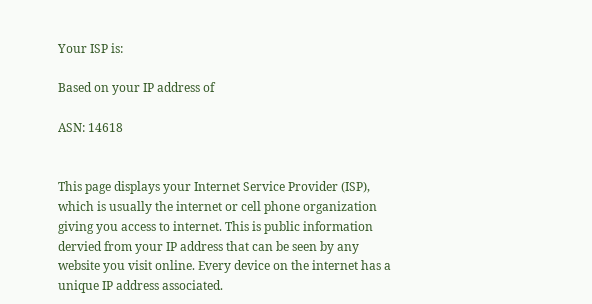Your ISP is:

Based on your IP address of

ASN: 14618


This page displays your Internet Service Provider (ISP), which is usually the internet or cell phone organization giving you access to internet. This is public information dervied from your IP address that can be seen by any website you visit online. Every device on the internet has a unique IP address associated.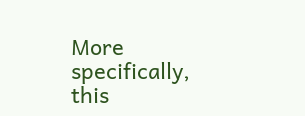More specifically, this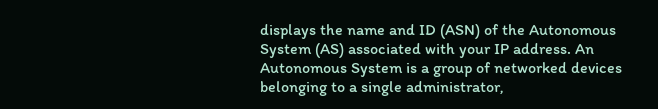displays the name and ID (ASN) of the Autonomous System (AS) associated with your IP address. An Autonomous System is a group of networked devices belonging to a single administrator,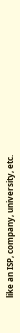like an ISP, company, university, etc.